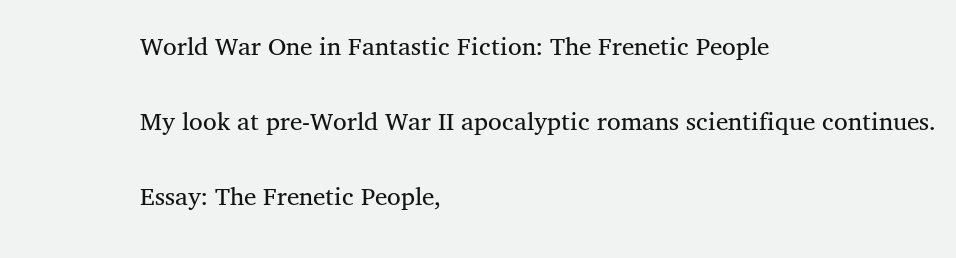World War One in Fantastic Fiction: The Frenetic People

My look at pre-World War II apocalyptic romans scientifique continues.

Essay: The Frenetic People,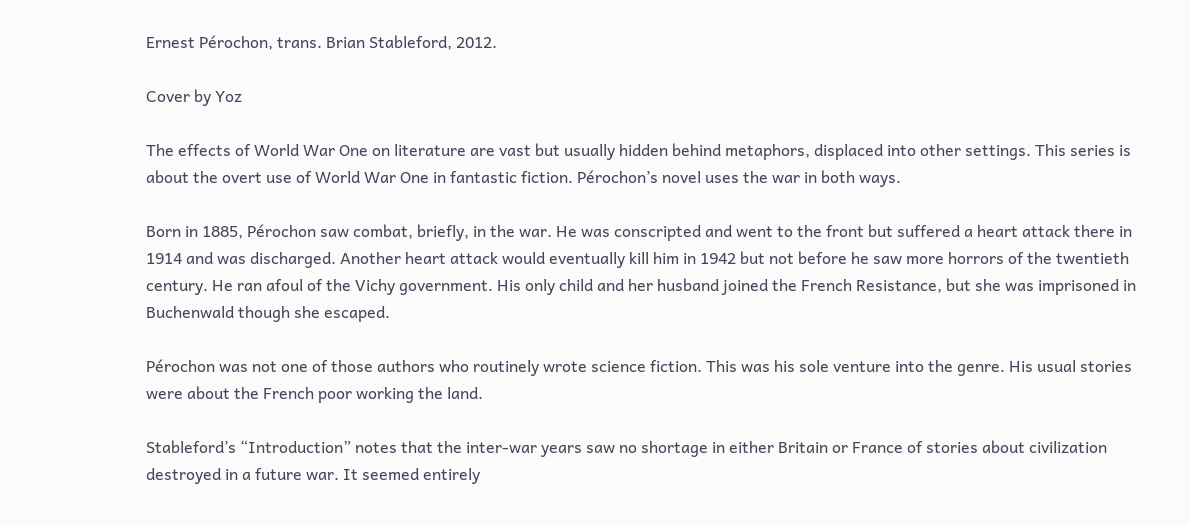Ernest Pérochon, trans. Brian Stableford, 2012.

Cover by Yoz

The effects of World War One on literature are vast but usually hidden behind metaphors, displaced into other settings. This series is about the overt use of World War One in fantastic fiction. Pérochon’s novel uses the war in both ways.

Born in 1885, Pérochon saw combat, briefly, in the war. He was conscripted and went to the front but suffered a heart attack there in 1914 and was discharged. Another heart attack would eventually kill him in 1942 but not before he saw more horrors of the twentieth century. He ran afoul of the Vichy government. His only child and her husband joined the French Resistance, but she was imprisoned in Buchenwald though she escaped.

Pérochon was not one of those authors who routinely wrote science fiction. This was his sole venture into the genre. His usual stories were about the French poor working the land.

Stableford’s “Introduction” notes that the inter-war years saw no shortage in either Britain or France of stories about civilization destroyed in a future war. It seemed entirely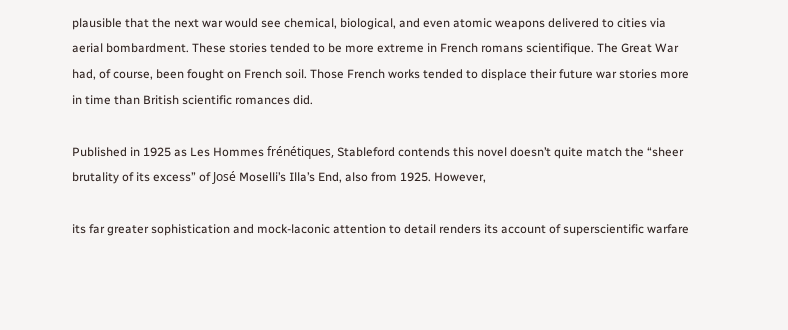plausible that the next war would see chemical, biological, and even atomic weapons delivered to cities via aerial bombardment. These stories tended to be more extreme in French romans scientifique. The Great War had, of course, been fought on French soil. Those French works tended to displace their future war stories more in time than British scientific romances did.

Published in 1925 as Les Hommes frénétiques, Stableford contends this novel doesn’t quite match the “sheer brutality of its excess” of José Moselli’s Illa’s End, also from 1925. However,

its far greater sophistication and mock-laconic attention to detail renders its account of superscientific warfare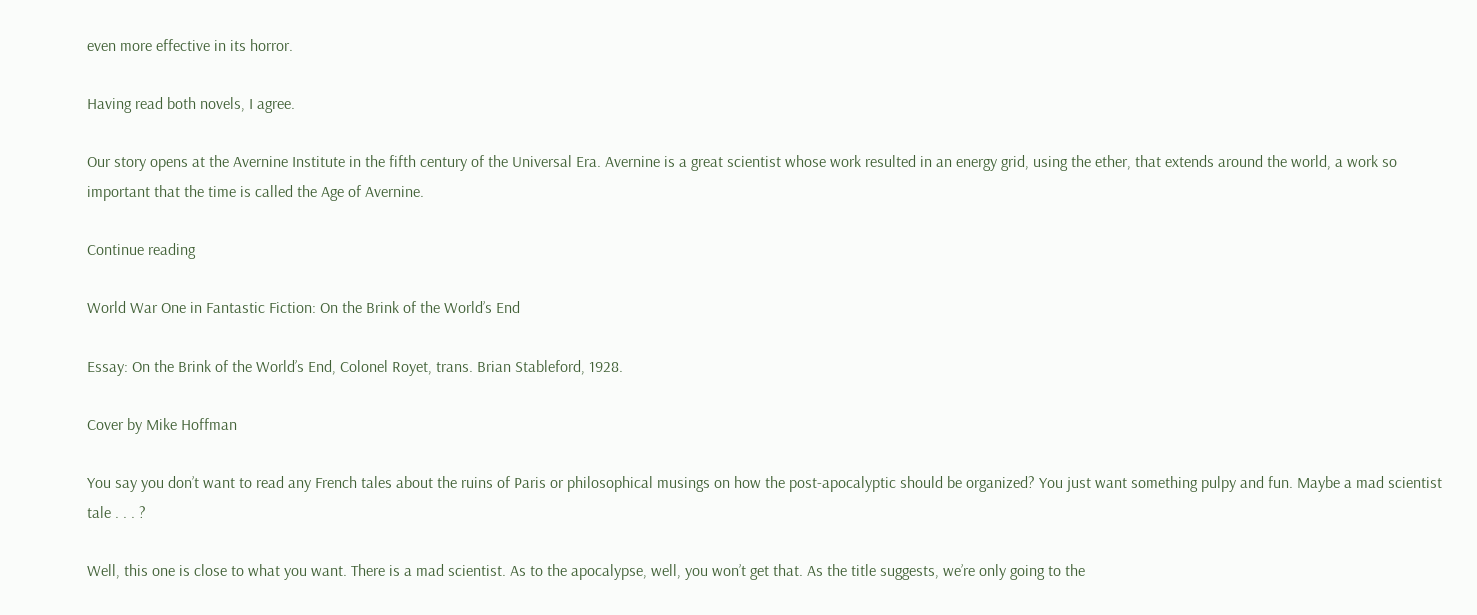even more effective in its horror.

Having read both novels, I agree.

Our story opens at the Avernine Institute in the fifth century of the Universal Era. Avernine is a great scientist whose work resulted in an energy grid, using the ether, that extends around the world, a work so important that the time is called the Age of Avernine.

Continue reading

World War One in Fantastic Fiction: On the Brink of the World’s End

Essay: On the Brink of the World’s End, Colonel Royet, trans. Brian Stableford, 1928.

Cover by Mike Hoffman

You say you don’t want to read any French tales about the ruins of Paris or philosophical musings on how the post-apocalyptic should be organized? You just want something pulpy and fun. Maybe a mad scientist tale . . . ?

Well, this one is close to what you want. There is a mad scientist. As to the apocalypse, well, you won’t get that. As the title suggests, we’re only going to the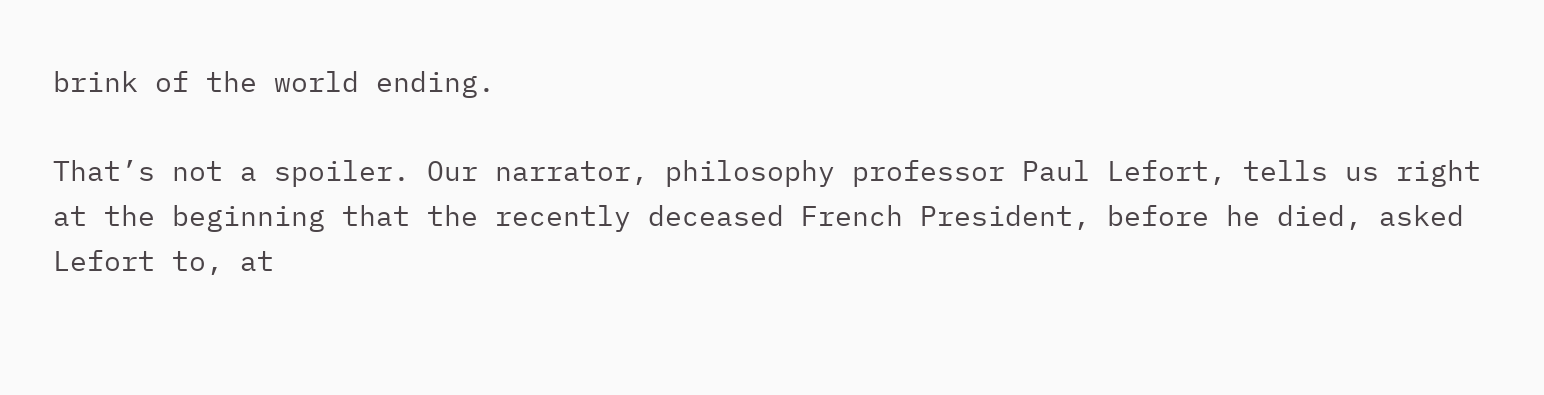brink of the world ending.

That’s not a spoiler. Our narrator, philosophy professor Paul Lefort, tells us right at the beginning that the recently deceased French President, before he died, asked Lefort to, at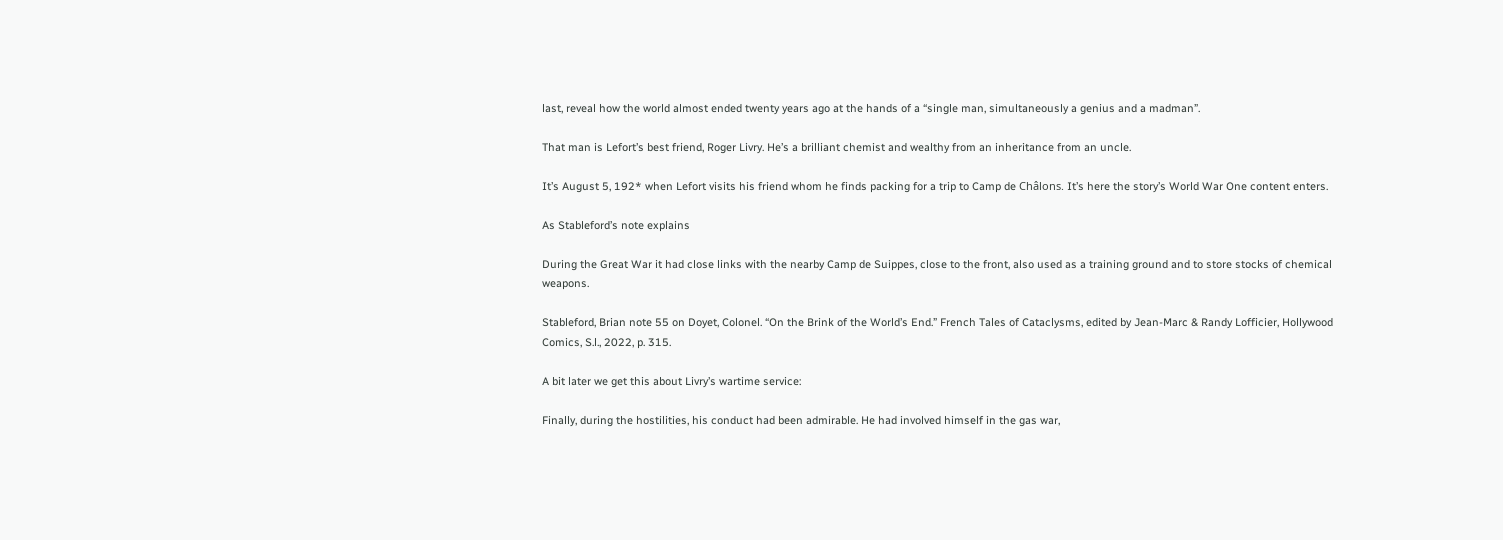last, reveal how the world almost ended twenty years ago at the hands of a “single man, simultaneously a genius and a madman”.

That man is Lefort’s best friend, Roger Livry. He’s a brilliant chemist and wealthy from an inheritance from an uncle.

It’s August 5, 192* when Lefort visits his friend whom he finds packing for a trip to Camp de Châlons. It’s here the story’s World War One content enters.

As Stableford’s note explains

During the Great War it had close links with the nearby Camp de Suippes, close to the front, also used as a training ground and to store stocks of chemical weapons.

Stableford, Brian note 55 on Doyet, Colonel. “On the Brink of the World’s End.” French Tales of Cataclysms, edited by Jean-Marc & Randy Lofficier, Hollywood Comics, S.l., 2022, p. 315.

A bit later we get this about Livry’s wartime service:

Finally, during the hostilities, his conduct had been admirable. He had involved himself in the gas war,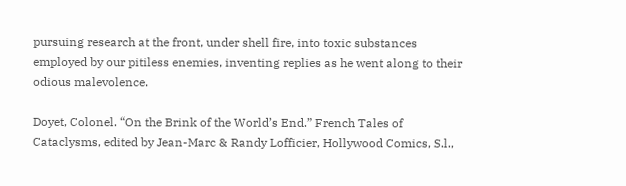pursuing research at the front, under shell fire, into toxic substances employed by our pitiless enemies, inventing replies as he went along to their odious malevolence.

Doyet, Colonel. “On the Brink of the World’s End.” French Tales of Cataclysms, edited by Jean-Marc & Randy Lofficier, Hollywood Comics, S.l.,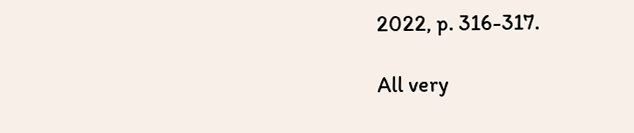2022, p. 316-317.

All very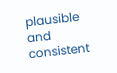plausible and consistent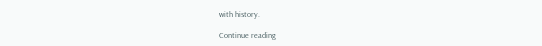with history.

Continue reading